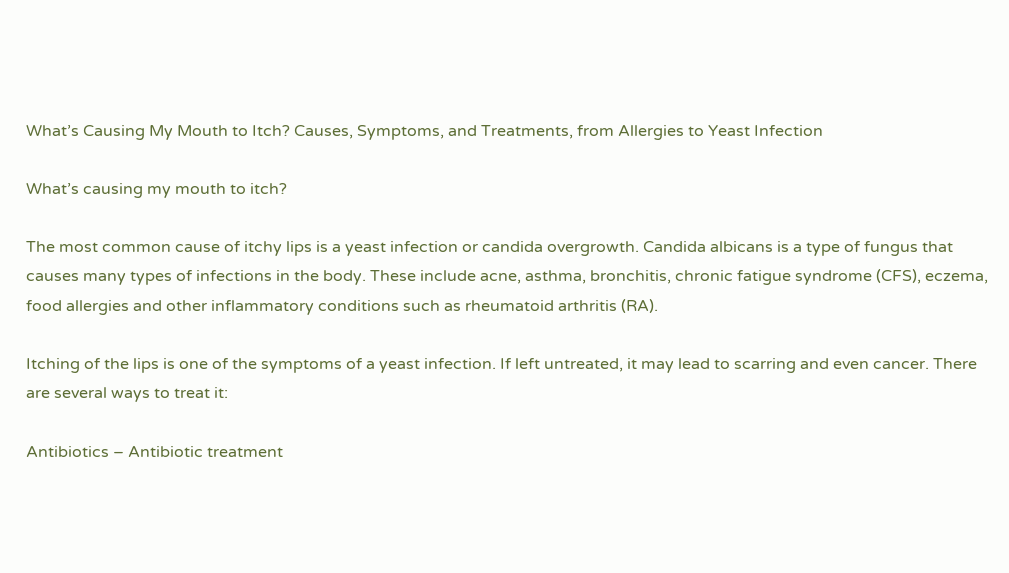What’s Causing My Mouth to Itch? Causes, Symptoms, and Treatments, from Allergies to Yeast Infection

What’s causing my mouth to itch?

The most common cause of itchy lips is a yeast infection or candida overgrowth. Candida albicans is a type of fungus that causes many types of infections in the body. These include acne, asthma, bronchitis, chronic fatigue syndrome (CFS), eczema, food allergies and other inflammatory conditions such as rheumatoid arthritis (RA).

Itching of the lips is one of the symptoms of a yeast infection. If left untreated, it may lead to scarring and even cancer. There are several ways to treat it:

Antibiotics – Antibiotic treatment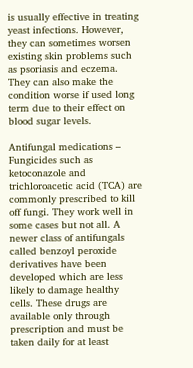is usually effective in treating yeast infections. However, they can sometimes worsen existing skin problems such as psoriasis and eczema. They can also make the condition worse if used long term due to their effect on blood sugar levels.

Antifungal medications – Fungicides such as ketoconazole and trichloroacetic acid (TCA) are commonly prescribed to kill off fungi. They work well in some cases but not all. A newer class of antifungals called benzoyl peroxide derivatives have been developed which are less likely to damage healthy cells. These drugs are available only through prescription and must be taken daily for at least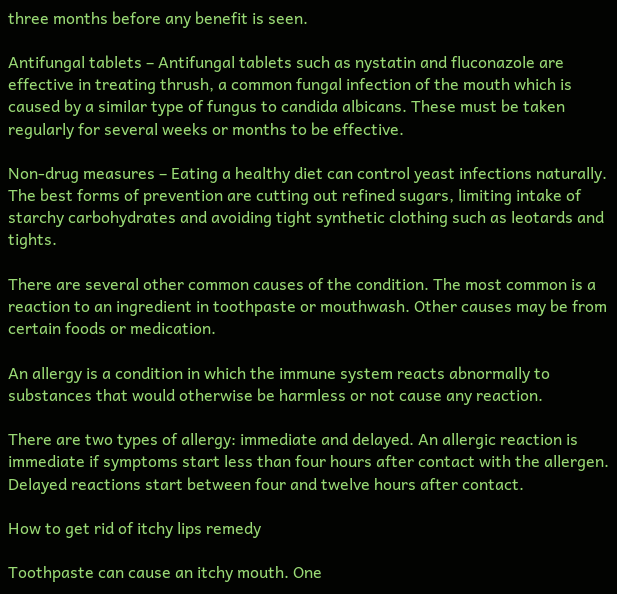three months before any benefit is seen.

Antifungal tablets – Antifungal tablets such as nystatin and fluconazole are effective in treating thrush, a common fungal infection of the mouth which is caused by a similar type of fungus to candida albicans. These must be taken regularly for several weeks or months to be effective.

Non-drug measures – Eating a healthy diet can control yeast infections naturally. The best forms of prevention are cutting out refined sugars, limiting intake of starchy carbohydrates and avoiding tight synthetic clothing such as leotards and tights.

There are several other common causes of the condition. The most common is a reaction to an ingredient in toothpaste or mouthwash. Other causes may be from certain foods or medication.

An allergy is a condition in which the immune system reacts abnormally to substances that would otherwise be harmless or not cause any reaction.

There are two types of allergy: immediate and delayed. An allergic reaction is immediate if symptoms start less than four hours after contact with the allergen. Delayed reactions start between four and twelve hours after contact.

How to get rid of itchy lips remedy

Toothpaste can cause an itchy mouth. One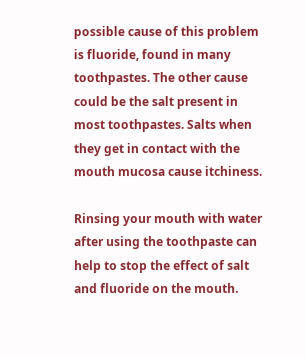possible cause of this problem is fluoride, found in many toothpastes. The other cause could be the salt present in most toothpastes. Salts when they get in contact with the mouth mucosa cause itchiness.

Rinsing your mouth with water after using the toothpaste can help to stop the effect of salt and fluoride on the mouth.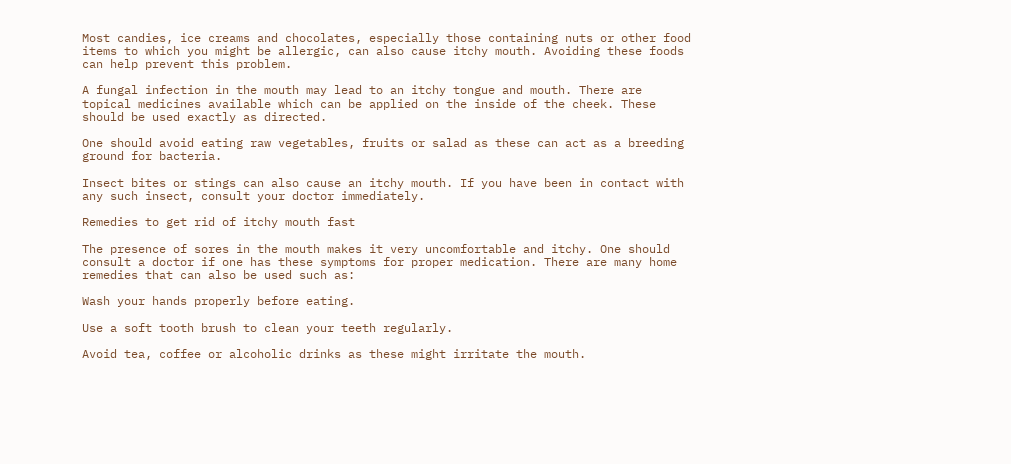Most candies, ice creams and chocolates, especially those containing nuts or other food items to which you might be allergic, can also cause itchy mouth. Avoiding these foods can help prevent this problem.

A fungal infection in the mouth may lead to an itchy tongue and mouth. There are topical medicines available which can be applied on the inside of the cheek. These should be used exactly as directed.

One should avoid eating raw vegetables, fruits or salad as these can act as a breeding ground for bacteria.

Insect bites or stings can also cause an itchy mouth. If you have been in contact with any such insect, consult your doctor immediately.

Remedies to get rid of itchy mouth fast

The presence of sores in the mouth makes it very uncomfortable and itchy. One should consult a doctor if one has these symptoms for proper medication. There are many home remedies that can also be used such as:

Wash your hands properly before eating.

Use a soft tooth brush to clean your teeth regularly.

Avoid tea, coffee or alcoholic drinks as these might irritate the mouth.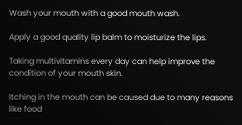Wash your mouth with a good mouth wash.

Apply a good quality lip balm to moisturize the lips.

Taking multivitamins every day can help improve the condition of your mouth skin.

Itching in the mouth can be caused due to many reasons like food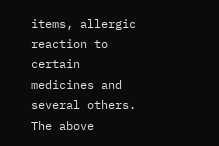items, allergic reaction to certain medicines and several others. The above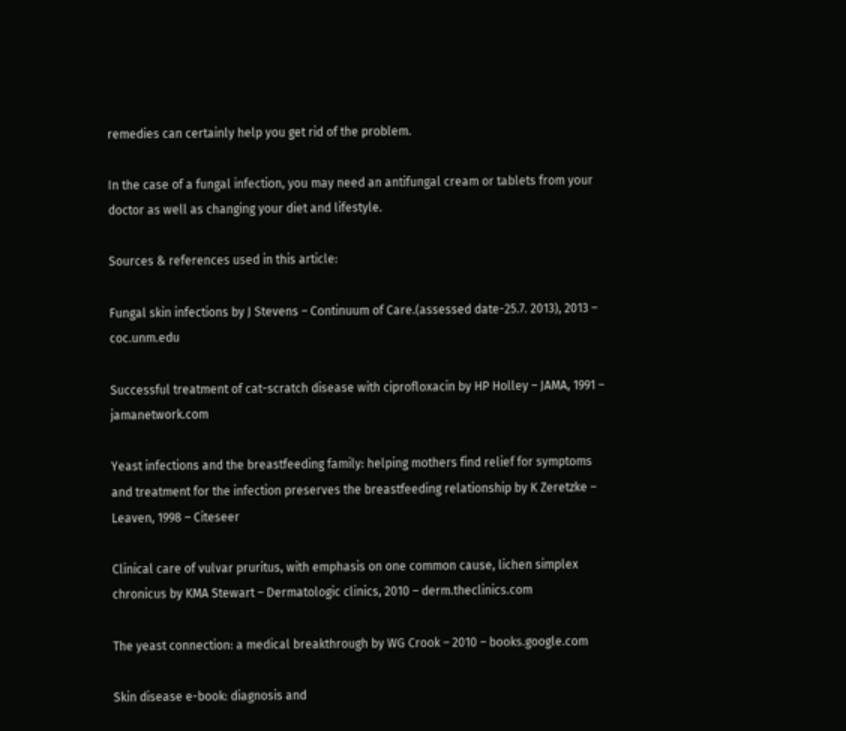remedies can certainly help you get rid of the problem.

In the case of a fungal infection, you may need an antifungal cream or tablets from your doctor as well as changing your diet and lifestyle.

Sources & references used in this article:

Fungal skin infections by J Stevens – Continuum of Care.(assessed date-25.7. 2013), 2013 – coc.unm.edu

Successful treatment of cat-scratch disease with ciprofloxacin by HP Holley – JAMA, 1991 – jamanetwork.com

Yeast infections and the breastfeeding family: helping mothers find relief for symptoms and treatment for the infection preserves the breastfeeding relationship by K Zeretzke – Leaven, 1998 – Citeseer

Clinical care of vulvar pruritus, with emphasis on one common cause, lichen simplex chronicus by KMA Stewart – Dermatologic clinics, 2010 – derm.theclinics.com

The yeast connection: a medical breakthrough by WG Crook – 2010 – books.google.com

Skin disease e-book: diagnosis and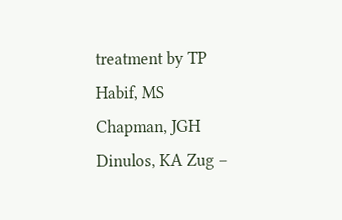treatment by TP Habif, MS Chapman, JGH Dinulos, KA Zug –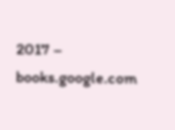2017 – books.google.com